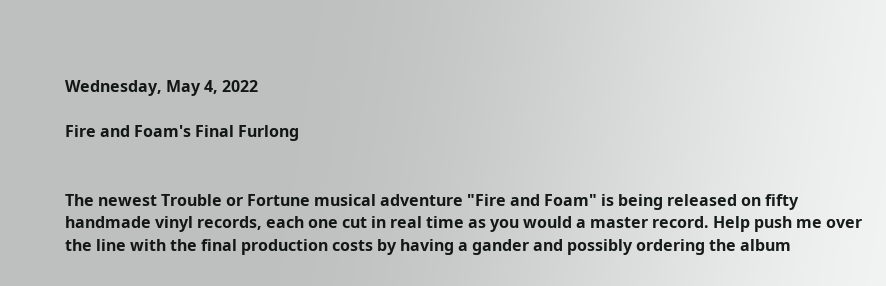Wednesday, May 4, 2022

Fire and Foam's Final Furlong


The newest Trouble or Fortune musical adventure "Fire and Foam" is being released on fifty handmade vinyl records, each one cut in real time as you would a master record. Help push me over the line with the final production costs by having a gander and possibly ordering the album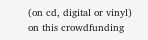(on cd, digital or vinyl) on this crowdfunding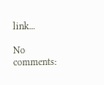link...

No comments: